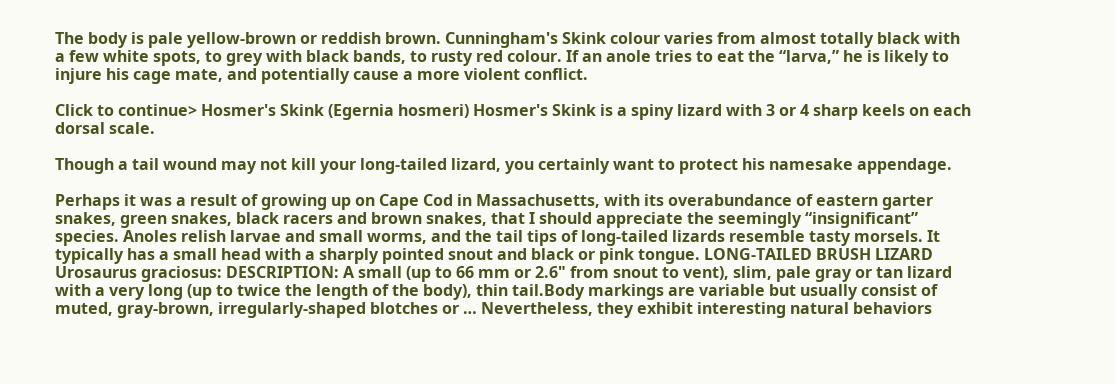The body is pale yellow-brown or reddish brown. Cunningham's Skink colour varies from almost totally black with a few white spots, to grey with black bands, to rusty red colour. If an anole tries to eat the “larva,” he is likely to injure his cage mate, and potentially cause a more violent conflict.

Click to continue> Hosmer's Skink (Egernia hosmeri) Hosmer's Skink is a spiny lizard with 3 or 4 sharp keels on each dorsal scale.

Though a tail wound may not kill your long-tailed lizard, you certainly want to protect his namesake appendage.

Perhaps it was a result of growing up on Cape Cod in Massachusetts, with its overabundance of eastern garter snakes, green snakes, black racers and brown snakes, that I should appreciate the seemingly “insignificant” species. Anoles relish larvae and small worms, and the tail tips of long-tailed lizards resemble tasty morsels. It typically has a small head with a sharply pointed snout and black or pink tongue. LONG-TAILED BRUSH LIZARD Urosaurus graciosus: DESCRIPTION: A small (up to 66 mm or 2.6" from snout to vent), slim, pale gray or tan lizard with a very long (up to twice the length of the body), thin tail.Body markings are variable but usually consist of muted, gray-brown, irregularly-shaped blotches or … Nevertheless, they exhibit interesting natural behaviors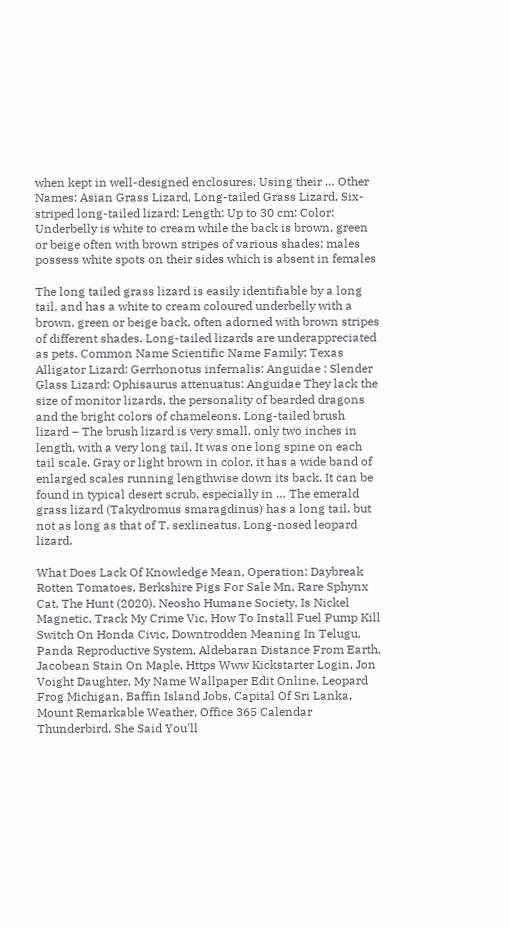when kept in well-designed enclosures. Using their … Other Names: Asian Grass Lizard, Long-tailed Grass Lizard, Six-striped long-tailed lizard: Length: Up to 30 cm: Color: Underbelly is white to cream while the back is brown, green or beige often with brown stripes of various shades; males possess white spots on their sides which is absent in females

The long tailed grass lizard is easily identifiable by a long tail, and has a white to cream coloured underbelly with a brown, green or beige back, often adorned with brown stripes of different shades. Long-tailed lizards are underappreciated as pets. Common Name Scientific Name Family; Texas Alligator Lizard: Gerrhonotus infernalis: Anguidae : Slender Glass Lizard: Ophisaurus attenuatus: Anguidae They lack the size of monitor lizards, the personality of bearded dragons and the bright colors of chameleons. Long-tailed brush lizard – The brush lizard is very small, only two inches in length, with a very long tail. It was one long spine on each tail scale. Gray or light brown in color, it has a wide band of enlarged scales running lengthwise down its back. It can be found in typical desert scrub, especially in … The emerald grass lizard (Takydromus smaragdinus) has a long tail, but not as long as that of T. sexlineatus. Long-nosed leopard lizard.

What Does Lack Of Knowledge Mean, Operation: Daybreak Rotten Tomatoes, Berkshire Pigs For Sale Mn, Rare Sphynx Cat, The Hunt (2020), Neosho Humane Society, Is Nickel Magnetic, Track My Crime Vic, How To Install Fuel Pump Kill Switch On Honda Civic, Downtrodden Meaning In Telugu, Panda Reproductive System, Aldebaran Distance From Earth, Jacobean Stain On Maple, Https Www Kickstarter Login, Jon Voight Daughter, My Name Wallpaper Edit Online, Leopard Frog Michigan, Baffin Island Jobs, Capital Of Sri Lanka, Mount Remarkable Weather, Office 365 Calendar Thunderbird, She Said You'll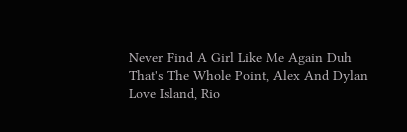Never Find A Girl Like Me Again Duh That's The Whole Point, Alex And Dylan Love Island, Rio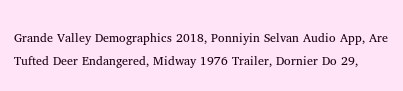Grande Valley Demographics 2018, Ponniyin Selvan Audio App, Are Tufted Deer Endangered, Midway 1976 Trailer, Dornier Do 29,